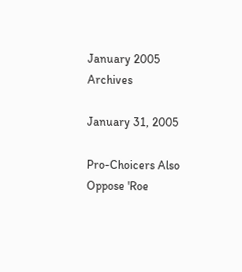January 2005 Archives

January 31, 2005

Pro-Choicers Also Oppose 'Roe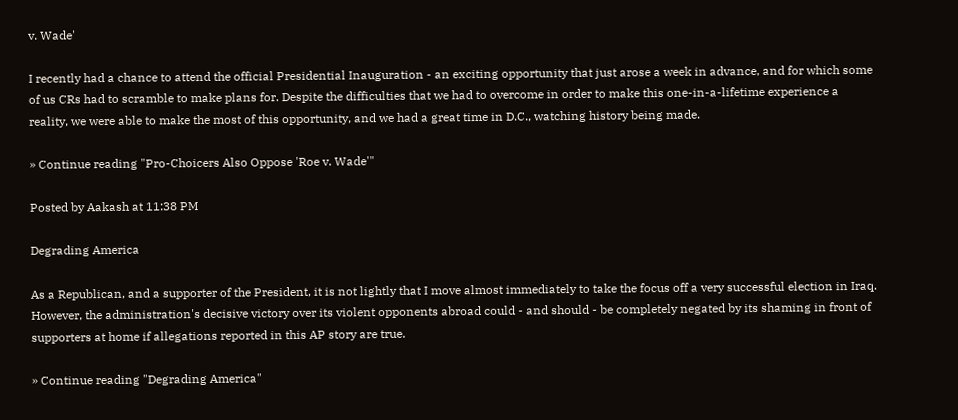v. Wade'

I recently had a chance to attend the official Presidential Inauguration - an exciting opportunity that just arose a week in advance, and for which some of us CRs had to scramble to make plans for. Despite the difficulties that we had to overcome in order to make this one-in-a-lifetime experience a reality, we were able to make the most of this opportunity, and we had a great time in D.C., watching history being made.

» Continue reading "Pro-Choicers Also Oppose 'Roe v. Wade'"

Posted by Aakash at 11:38 PM

Degrading America

As a Republican, and a supporter of the President, it is not lightly that I move almost immediately to take the focus off a very successful election in Iraq. However, the administration's decisive victory over its violent opponents abroad could - and should - be completely negated by its shaming in front of supporters at home if allegations reported in this AP story are true.

» Continue reading "Degrading America"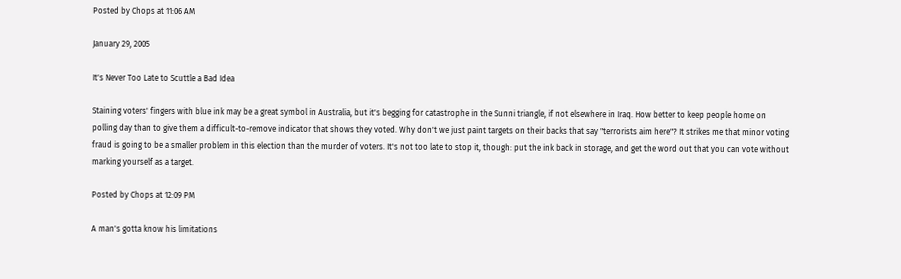Posted by Chops at 11:06 AM

January 29, 2005

It's Never Too Late to Scuttle a Bad Idea

Staining voters' fingers with blue ink may be a great symbol in Australia, but it's begging for catastrophe in the Sunni triangle, if not elsewhere in Iraq. How better to keep people home on polling day than to give them a difficult-to-remove indicator that shows they voted. Why don't we just paint targets on their backs that say "terrorists aim here"? It strikes me that minor voting fraud is going to be a smaller problem in this election than the murder of voters. It's not too late to stop it, though: put the ink back in storage, and get the word out that you can vote without marking yourself as a target.

Posted by Chops at 12:09 PM

A man's gotta know his limitations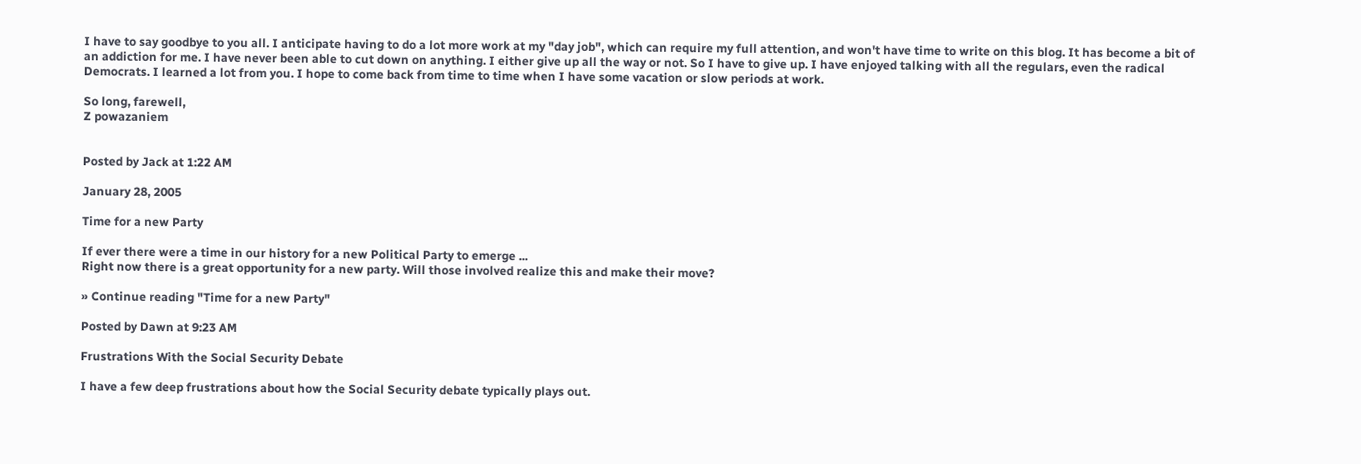I have to say goodbye to you all. I anticipate having to do a lot more work at my "day job", which can require my full attention, and won't have time to write on this blog. It has become a bit of an addiction for me. I have never been able to cut down on anything. I either give up all the way or not. So I have to give up. I have enjoyed talking with all the regulars, even the radical Democrats. I learned a lot from you. I hope to come back from time to time when I have some vacation or slow periods at work.

So long, farewell,
Z powazaniem


Posted by Jack at 1:22 AM

January 28, 2005

Time for a new Party

If ever there were a time in our history for a new Political Party to emerge ...
Right now there is a great opportunity for a new party. Will those involved realize this and make their move?

» Continue reading "Time for a new Party"

Posted by Dawn at 9:23 AM

Frustrations With the Social Security Debate

I have a few deep frustrations about how the Social Security debate typically plays out.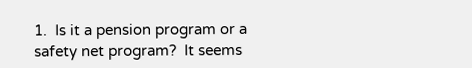1.  Is it a pension program or a safety net program?  It seems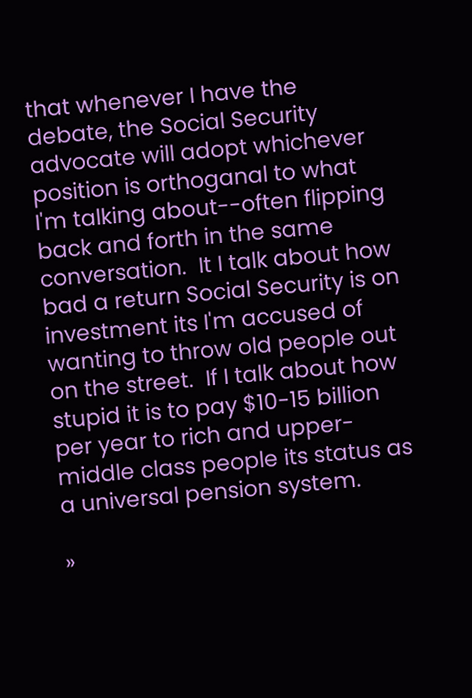that whenever I have the debate, the Social Security advocate will adopt whichever position is orthoganal to what I'm talking about--often flipping back and forth in the same conversation.  It I talk about how bad a return Social Security is on investment its I'm accused of wanting to throw old people out on the street.  If I talk about how stupid it is to pay $10-15 billion per year to rich and upper-middle class people its status as a universal pension system.

»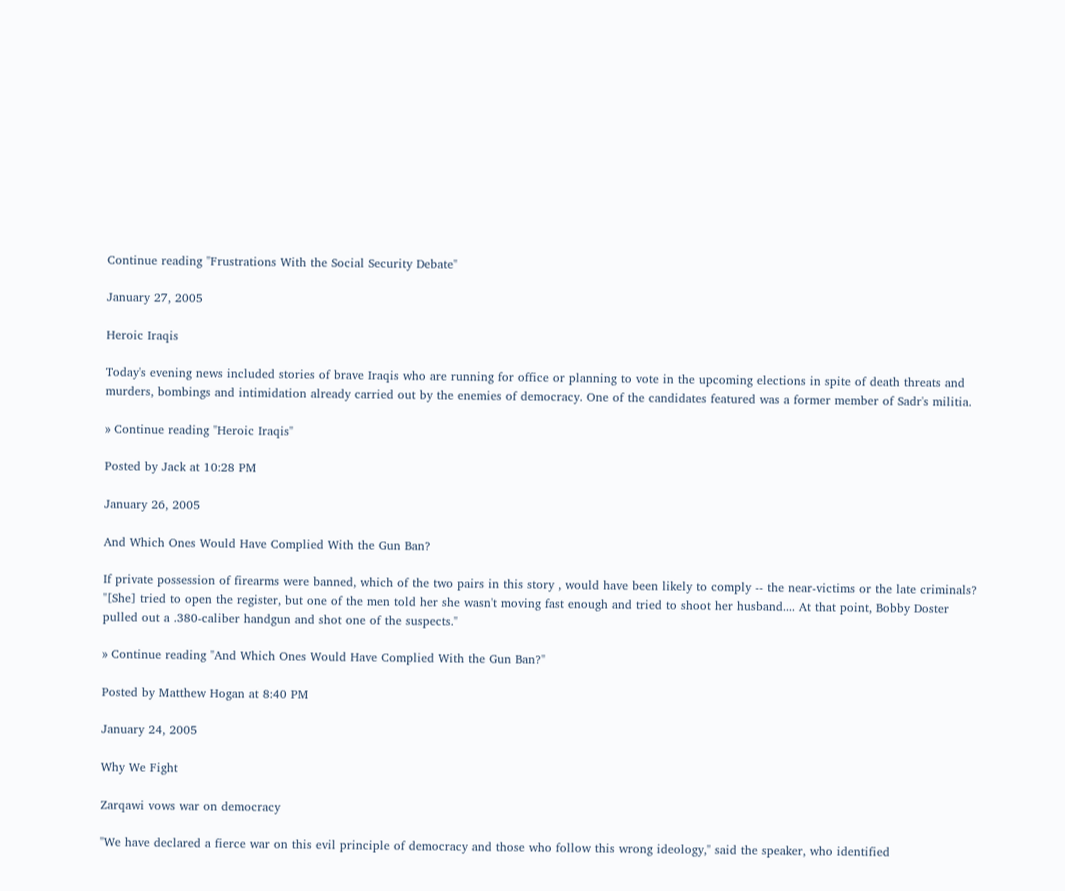Continue reading "Frustrations With the Social Security Debate"

January 27, 2005

Heroic Iraqis

Today's evening news included stories of brave Iraqis who are running for office or planning to vote in the upcoming elections in spite of death threats and murders, bombings and intimidation already carried out by the enemies of democracy. One of the candidates featured was a former member of Sadr's militia.

» Continue reading "Heroic Iraqis"

Posted by Jack at 10:28 PM

January 26, 2005

And Which Ones Would Have Complied With the Gun Ban?

If private possession of firearms were banned, which of the two pairs in this story , would have been likely to comply -- the near-victims or the late criminals? "[She] tried to open the register, but one of the men told her she wasn't moving fast enough and tried to shoot her husband.... At that point, Bobby Doster pulled out a .380-caliber handgun and shot one of the suspects."

» Continue reading "And Which Ones Would Have Complied With the Gun Ban?"

Posted by Matthew Hogan at 8:40 PM

January 24, 2005

Why We Fight

Zarqawi vows war on democracy

"We have declared a fierce war on this evil principle of democracy and those who follow this wrong ideology," said the speaker, who identified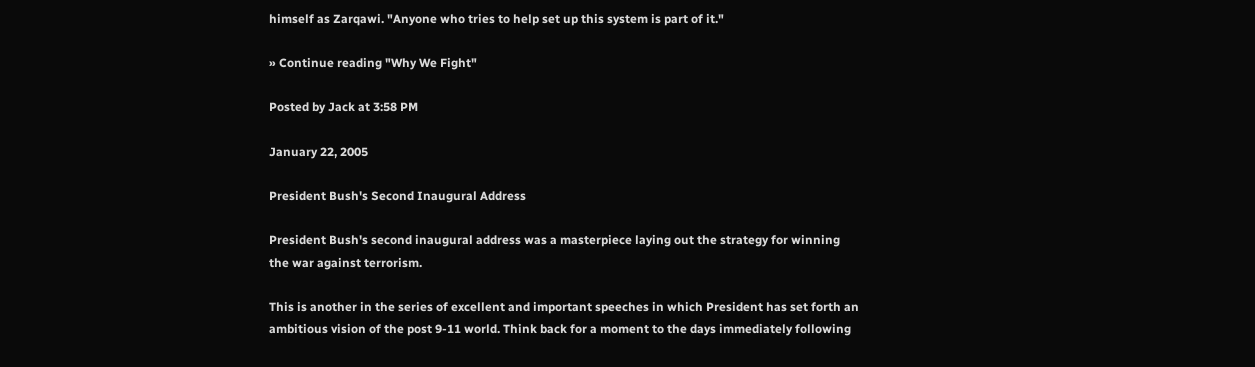himself as Zarqawi. "Anyone who tries to help set up this system is part of it."

» Continue reading "Why We Fight"

Posted by Jack at 3:58 PM

January 22, 2005

President Bush's Second Inaugural Address

President Bush's second inaugural address was a masterpiece laying out the strategy for winning the war against terrorism.

This is another in the series of excellent and important speeches in which President has set forth an ambitious vision of the post 9-11 world. Think back for a moment to the days immediately following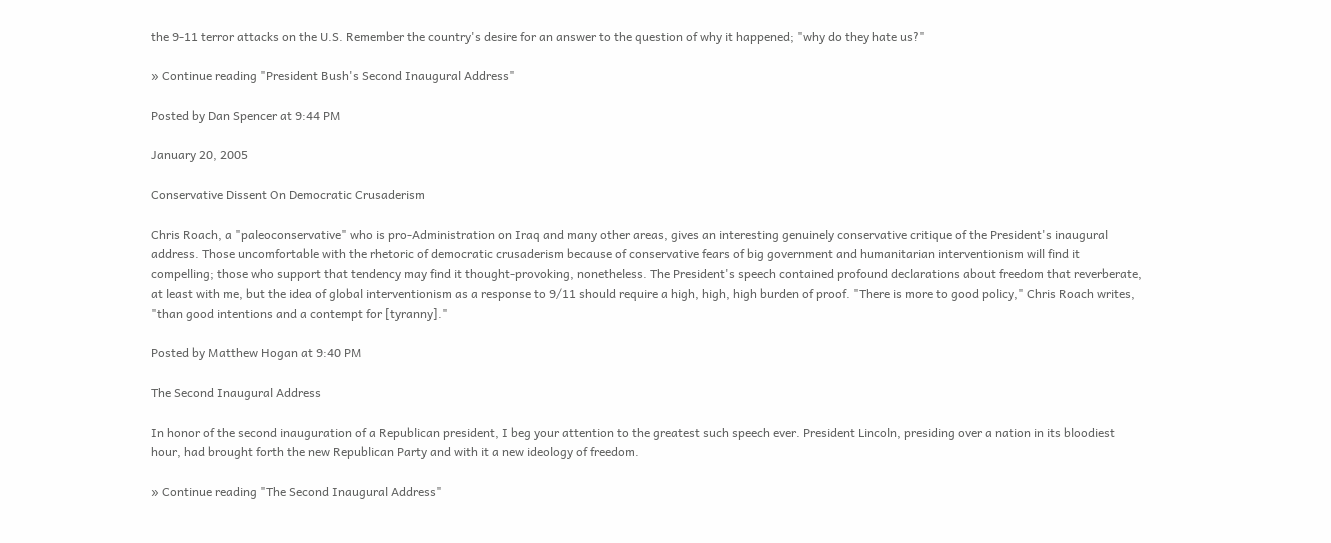the 9-11 terror attacks on the U.S. Remember the country's desire for an answer to the question of why it happened; "why do they hate us?"

» Continue reading "President Bush's Second Inaugural Address"

Posted by Dan Spencer at 9:44 PM

January 20, 2005

Conservative Dissent On Democratic Crusaderism

Chris Roach, a "paleoconservative" who is pro-Administration on Iraq and many other areas, gives an interesting genuinely conservative critique of the President's inaugural address. Those uncomfortable with the rhetoric of democratic crusaderism because of conservative fears of big government and humanitarian interventionism will find it compelling; those who support that tendency may find it thought-provoking, nonetheless. The President's speech contained profound declarations about freedom that reverberate, at least with me, but the idea of global interventionism as a response to 9/11 should require a high, high, high burden of proof. "There is more to good policy," Chris Roach writes, "than good intentions and a contempt for [tyranny]."

Posted by Matthew Hogan at 9:40 PM

The Second Inaugural Address

In honor of the second inauguration of a Republican president, I beg your attention to the greatest such speech ever. President Lincoln, presiding over a nation in its bloodiest hour, had brought forth the new Republican Party and with it a new ideology of freedom.

» Continue reading "The Second Inaugural Address"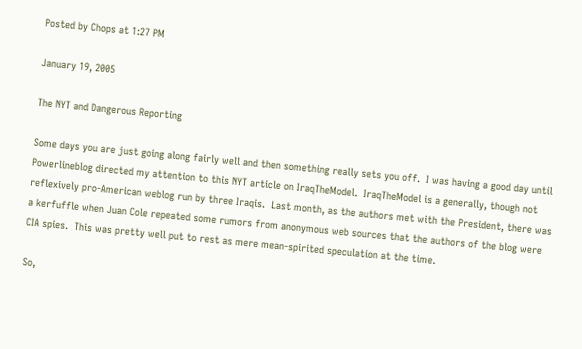Posted by Chops at 1:27 PM

January 19, 2005

The NYT and Dangerous Reporting

Some days you are just going along fairly well and then something really sets you off.  I was having a good day until Powerlineblog directed my attention to this NYT article on IraqTheModel.  IraqTheModel is a generally, though not reflexively pro-American weblog run by three Iraqis.  Last month, as the authors met with the President, there was a kerfuffle when Juan Cole repeated some rumors from anonymous web sources that the authors of the blog were CIA spies.  This was pretty well put to rest as mere mean-spirited speculation at the time.

So,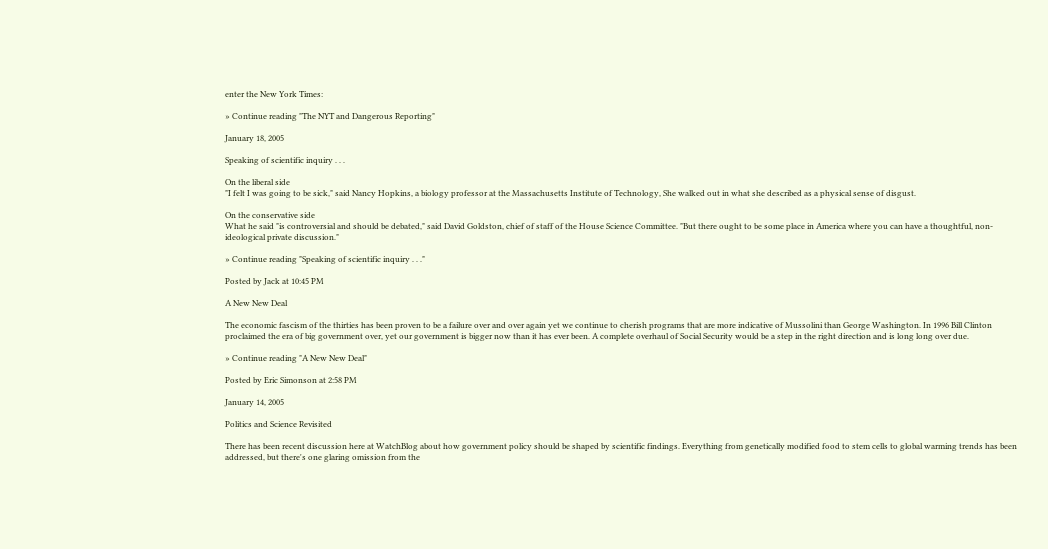enter the New York Times:

» Continue reading "The NYT and Dangerous Reporting"

January 18, 2005

Speaking of scientific inquiry . . .

On the liberal side
"I felt I was going to be sick," said Nancy Hopkins, a biology professor at the Massachusetts Institute of Technology, She walked out in what she described as a physical sense of disgust.

On the conservative side
What he said "is controversial and should be debated," said David Goldston, chief of staff of the House Science Committee. "But there ought to be some place in America where you can have a thoughtful, non-ideological private discussion."

» Continue reading "Speaking of scientific inquiry . . ."

Posted by Jack at 10:45 PM

A New New Deal

The economic fascism of the thirties has been proven to be a failure over and over again yet we continue to cherish programs that are more indicative of Mussolini than George Washington. In 1996 Bill Clinton proclaimed the era of big government over, yet our government is bigger now than it has ever been. A complete overhaul of Social Security would be a step in the right direction and is long long over due.

» Continue reading "A New New Deal"

Posted by Eric Simonson at 2:58 PM

January 14, 2005

Politics and Science Revisited

There has been recent discussion here at WatchBlog about how government policy should be shaped by scientific findings. Everything from genetically modified food to stem cells to global warming trends has been addressed, but there's one glaring omission from the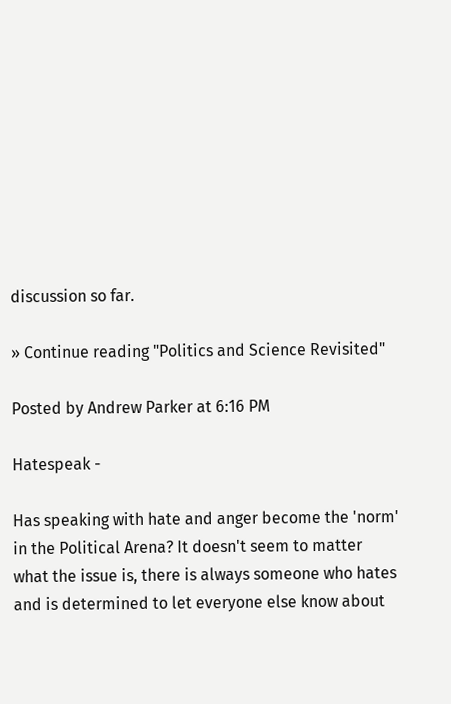discussion so far.

» Continue reading "Politics and Science Revisited"

Posted by Andrew Parker at 6:16 PM

Hatespeak -

Has speaking with hate and anger become the 'norm' in the Political Arena? It doesn't seem to matter what the issue is, there is always someone who hates and is determined to let everyone else know about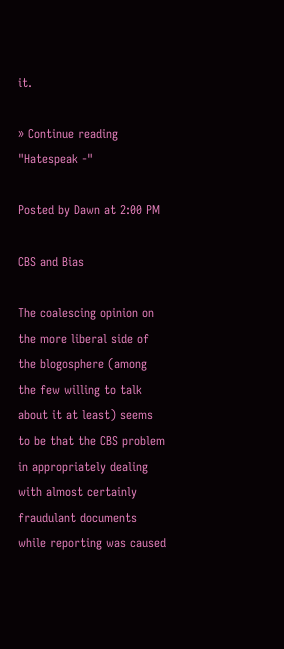it.

» Continue reading "Hatespeak -"

Posted by Dawn at 2:00 PM

CBS and Bias

The coalescing opinion on the more liberal side of the blogosphere (among the few willing to talk about it at least) seems to be that the CBS problem in appropriately dealing with almost certainly fraudulant documents while reporting was caused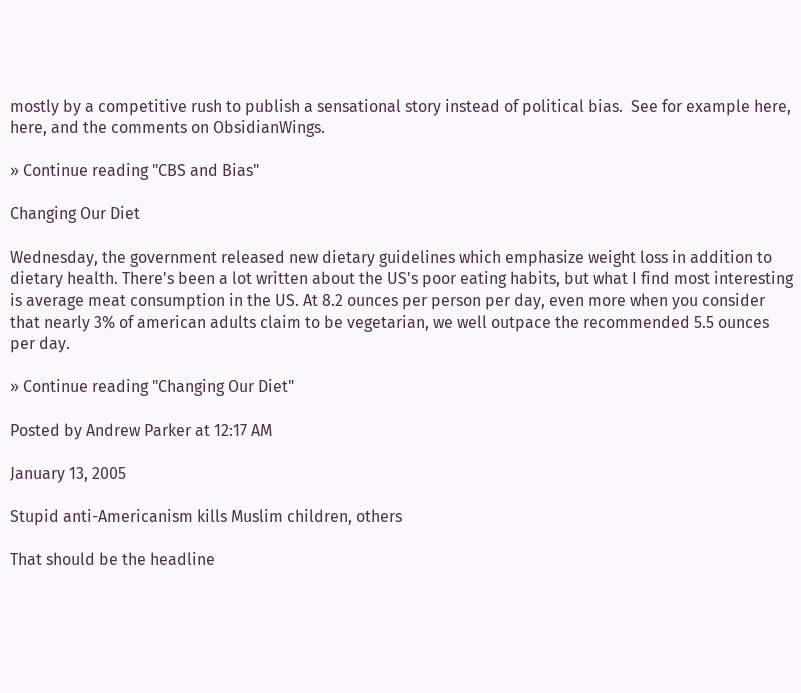mostly by a competitive rush to publish a sensational story instead of political bias.  See for example here, here, and the comments on ObsidianWings.

» Continue reading "CBS and Bias"

Changing Our Diet

Wednesday, the government released new dietary guidelines which emphasize weight loss in addition to dietary health. There's been a lot written about the US's poor eating habits, but what I find most interesting is average meat consumption in the US. At 8.2 ounces per person per day, even more when you consider that nearly 3% of american adults claim to be vegetarian, we well outpace the recommended 5.5 ounces per day.

» Continue reading "Changing Our Diet"

Posted by Andrew Parker at 12:17 AM

January 13, 2005

Stupid anti-Americanism kills Muslim children, others

That should be the headline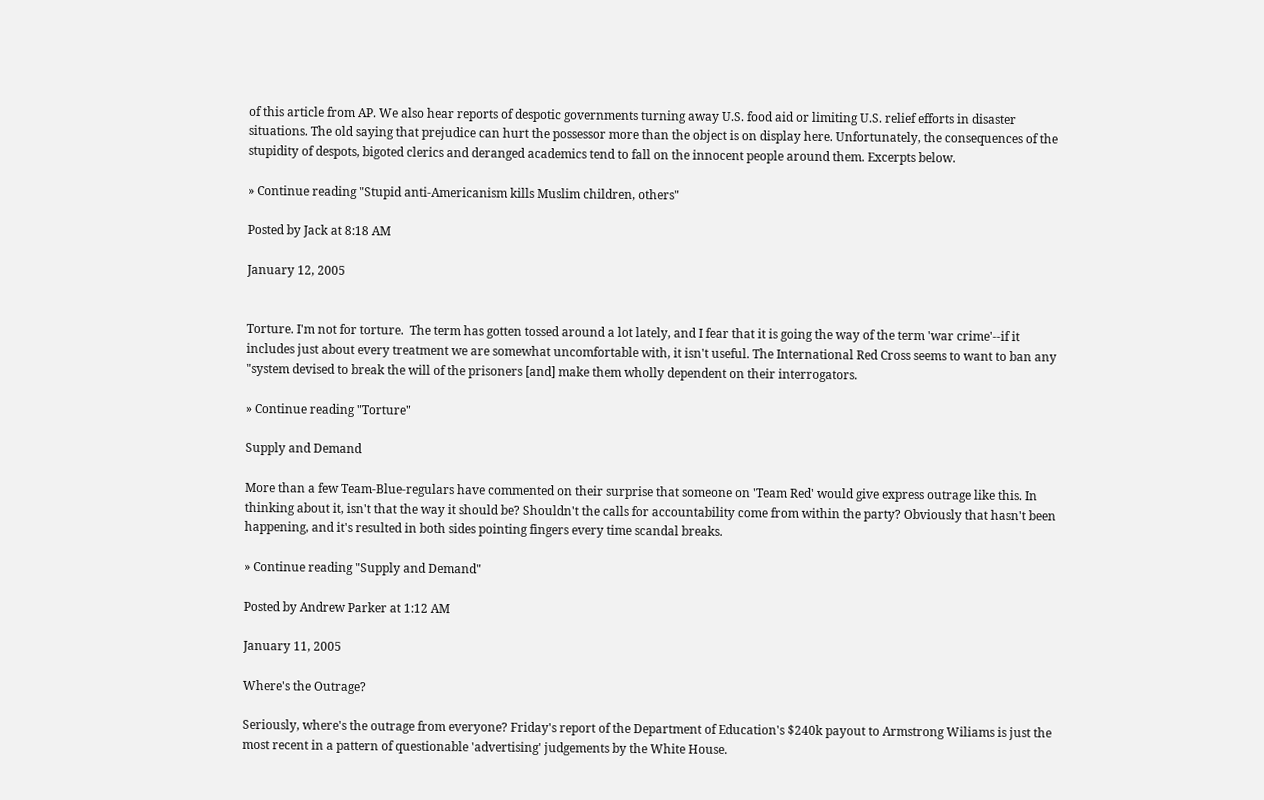of this article from AP. We also hear reports of despotic governments turning away U.S. food aid or limiting U.S. relief efforts in disaster situations. The old saying that prejudice can hurt the possessor more than the object is on display here. Unfortunately, the consequences of the stupidity of despots, bigoted clerics and deranged academics tend to fall on the innocent people around them. Excerpts below.

» Continue reading "Stupid anti-Americanism kills Muslim children, others"

Posted by Jack at 8:18 AM

January 12, 2005


Torture. I'm not for torture.  The term has gotten tossed around a lot lately, and I fear that it is going the way of the term 'war crime'--if it includes just about every treatment we are somewhat uncomfortable with, it isn't useful. The International Red Cross seems to want to ban any "system devised to break the will of the prisoners [and] make them wholly dependent on their interrogators.

» Continue reading "Torture"

Supply and Demand

More than a few Team-Blue-regulars have commented on their surprise that someone on 'Team Red' would give express outrage like this. In thinking about it, isn't that the way it should be? Shouldn't the calls for accountability come from within the party? Obviously that hasn't been happening, and it's resulted in both sides pointing fingers every time scandal breaks.

» Continue reading "Supply and Demand"

Posted by Andrew Parker at 1:12 AM

January 11, 2005

Where's the Outrage?

Seriously, where's the outrage from everyone? Friday's report of the Department of Education's $240k payout to Armstrong Wiliams is just the most recent in a pattern of questionable 'advertising' judgements by the White House.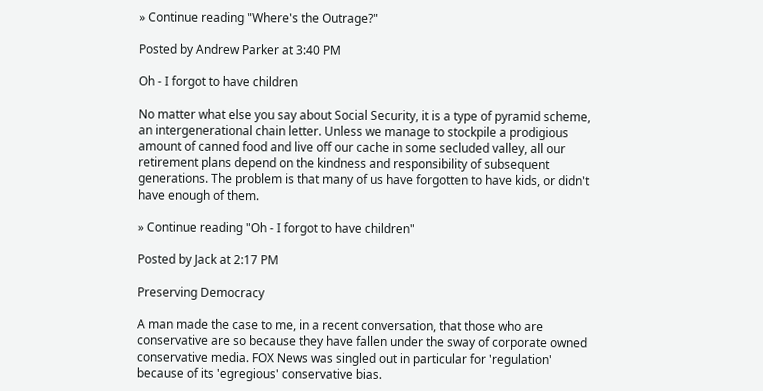» Continue reading "Where's the Outrage?"

Posted by Andrew Parker at 3:40 PM

Oh - I forgot to have children

No matter what else you say about Social Security, it is a type of pyramid scheme, an intergenerational chain letter. Unless we manage to stockpile a prodigious amount of canned food and live off our cache in some secluded valley, all our retirement plans depend on the kindness and responsibility of subsequent generations. The problem is that many of us have forgotten to have kids, or didn't have enough of them.

» Continue reading "Oh - I forgot to have children"

Posted by Jack at 2:17 PM

Preserving Democracy

A man made the case to me, in a recent conversation, that those who are conservative are so because they have fallen under the sway of corporate owned conservative media. FOX News was singled out in particular for 'regulation' because of its 'egregious' conservative bias.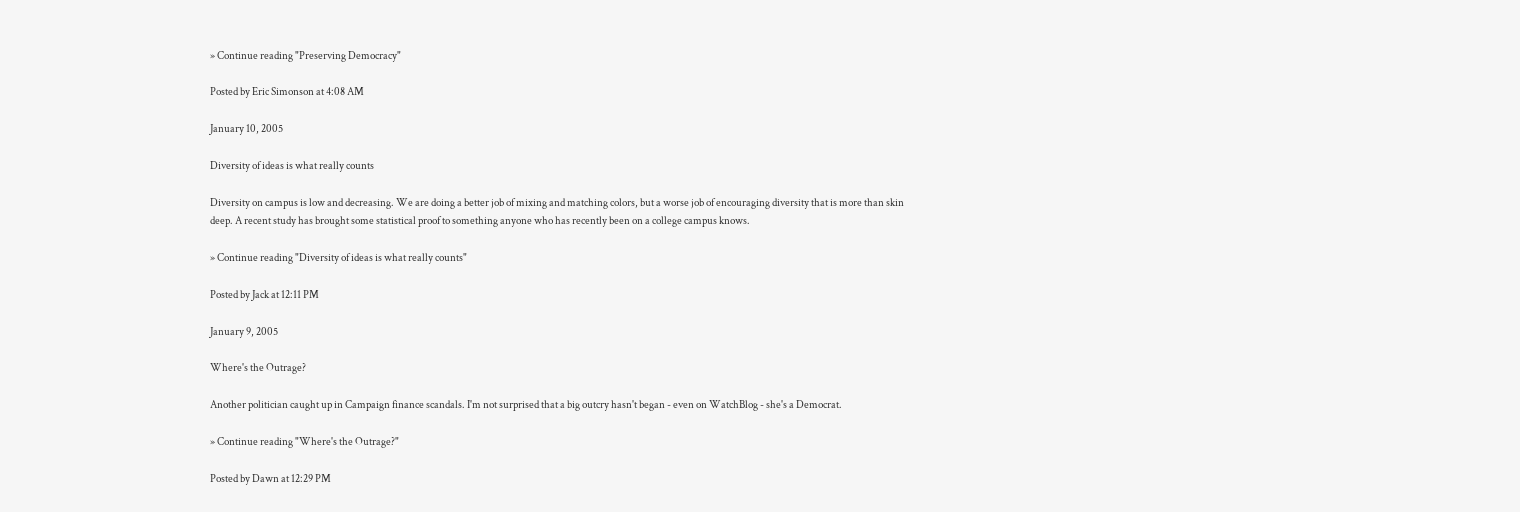» Continue reading "Preserving Democracy"

Posted by Eric Simonson at 4:08 AM

January 10, 2005

Diversity of ideas is what really counts

Diversity on campus is low and decreasing. We are doing a better job of mixing and matching colors, but a worse job of encouraging diversity that is more than skin deep. A recent study has brought some statistical proof to something anyone who has recently been on a college campus knows.

» Continue reading "Diversity of ideas is what really counts"

Posted by Jack at 12:11 PM

January 9, 2005

Where's the Outrage?

Another politician caught up in Campaign finance scandals. I'm not surprised that a big outcry hasn't began - even on WatchBlog - she's a Democrat.

» Continue reading "Where's the Outrage?"

Posted by Dawn at 12:29 PM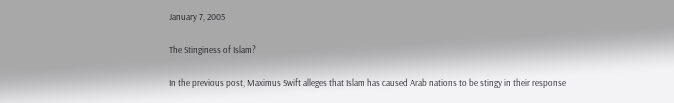January 7, 2005

The Stinginess of Islam?

In the previous post, Maximus Swift alleges that Islam has caused Arab nations to be stingy in their response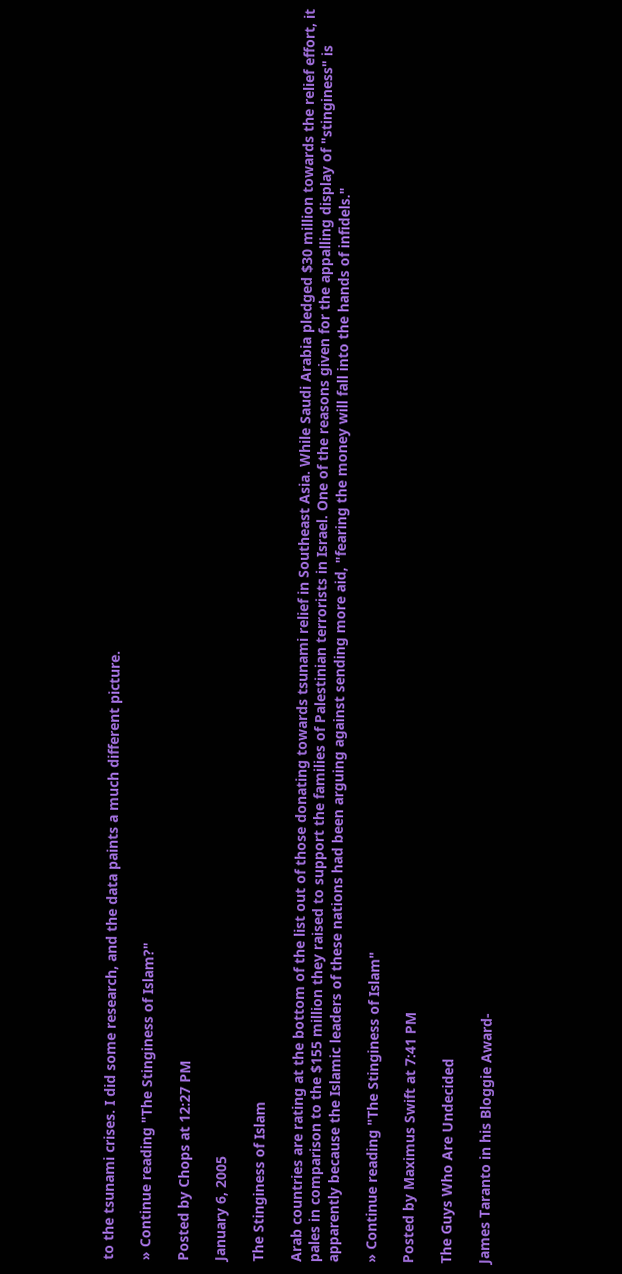to the tsunami crises. I did some research, and the data paints a much different picture.

» Continue reading "The Stinginess of Islam?"

Posted by Chops at 12:27 PM

January 6, 2005

The Stinginess of Islam

Arab countries are rating at the bottom of the list out of those donating towards tsunami relief in Southeast Asia. While Saudi Arabia pledged $30 million towards the relief effort, it pales in comparison to the $155 million they raised to support the families of Palestinian terrorists in Israel. One of the reasons given for the appalling display of "stinginess" is apparently because the Islamic leaders of these nations had been arguing against sending more aid, "fearing the money will fall into the hands of infidels."

» Continue reading "The Stinginess of Islam"

Posted by Maximus Swift at 7:41 PM

The Guys Who Are Undecided

James Taranto in his Bloggie Award-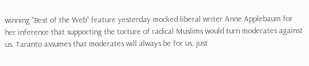winning "Best of the Web" feature yesterday mocked liberal writer Anne Applebaum for her inference that supporting the torture of radical Muslims would turn moderates against us. Taranto assumes that moderates will always be for us, just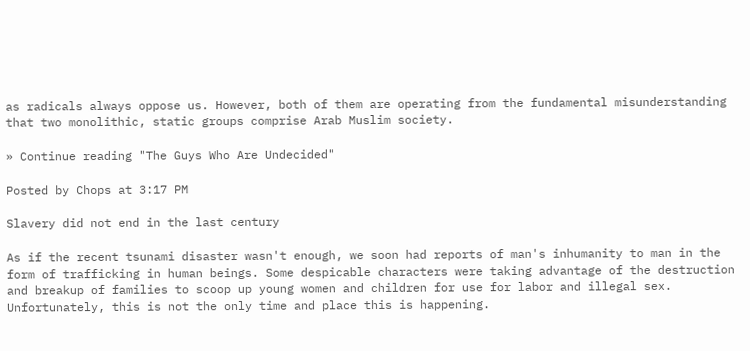as radicals always oppose us. However, both of them are operating from the fundamental misunderstanding that two monolithic, static groups comprise Arab Muslim society.

» Continue reading "The Guys Who Are Undecided"

Posted by Chops at 3:17 PM

Slavery did not end in the last century

As if the recent tsunami disaster wasn't enough, we soon had reports of man's inhumanity to man in the form of trafficking in human beings. Some despicable characters were taking advantage of the destruction and breakup of families to scoop up young women and children for use for labor and illegal sex. Unfortunately, this is not the only time and place this is happening.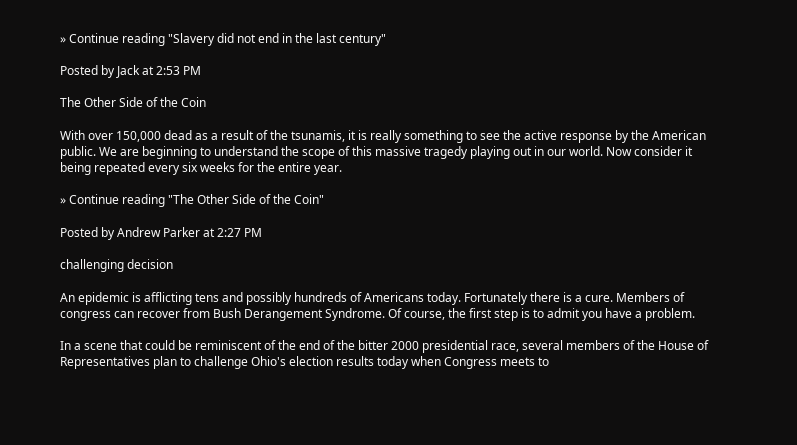» Continue reading "Slavery did not end in the last century"

Posted by Jack at 2:53 PM

The Other Side of the Coin

With over 150,000 dead as a result of the tsunamis, it is really something to see the active response by the American public. We are beginning to understand the scope of this massive tragedy playing out in our world. Now consider it being repeated every six weeks for the entire year.

» Continue reading "The Other Side of the Coin"

Posted by Andrew Parker at 2:27 PM

challenging decision

An epidemic is afflicting tens and possibly hundreds of Americans today. Fortunately there is a cure. Members of congress can recover from Bush Derangement Syndrome. Of course, the first step is to admit you have a problem.

In a scene that could be reminiscent of the end of the bitter 2000 presidential race, several members of the House of Representatives plan to challenge Ohio's election results today when Congress meets to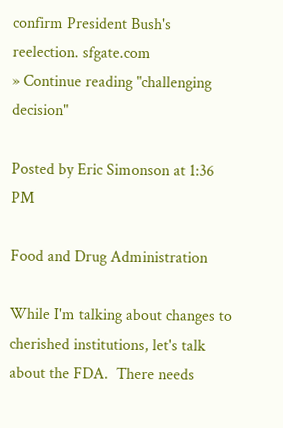confirm President Bush's reelection. sfgate.com
» Continue reading "challenging decision"

Posted by Eric Simonson at 1:36 PM

Food and Drug Administration

While I'm talking about changes to cherished institutions, let's talk about the FDA.  There needs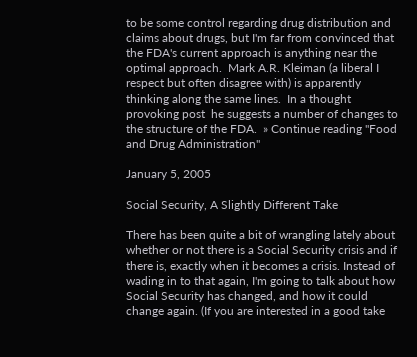to be some control regarding drug distribution and claims about drugs, but I'm far from convinced that the FDA's current approach is anything near the optimal approach.  Mark A.R. Kleiman (a liberal I respect but often disagree with) is apparently thinking along the same lines.  In a thought provoking post  he suggests a number of changes to the structure of the FDA.  » Continue reading "Food and Drug Administration"

January 5, 2005

Social Security, A Slightly Different Take

There has been quite a bit of wrangling lately about whether or not there is a Social Security crisis and if there is, exactly when it becomes a crisis. Instead of wading in to that again, I'm going to talk about how Social Security has changed, and how it could change again. (If you are interested in a good take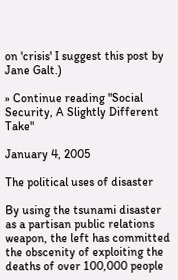on 'crisis' I suggest this post by Jane Galt.)

» Continue reading "Social Security, A Slightly Different Take"

January 4, 2005

The political uses of disaster

By using the tsunami disaster as a partisan public relations weapon, the left has committed the obscenity of exploiting the deaths of over 100,000 people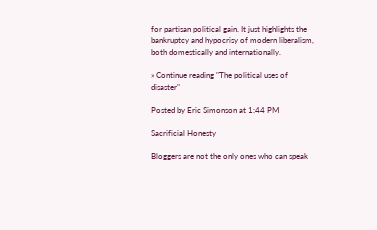for partisan political gain. It just highlights the bankruptcy and hypocrisy of modern liberalism, both domestically and internationally.

» Continue reading "The political uses of disaster"

Posted by Eric Simonson at 1:44 PM

Sacrificial Honesty

Bloggers are not the only ones who can speak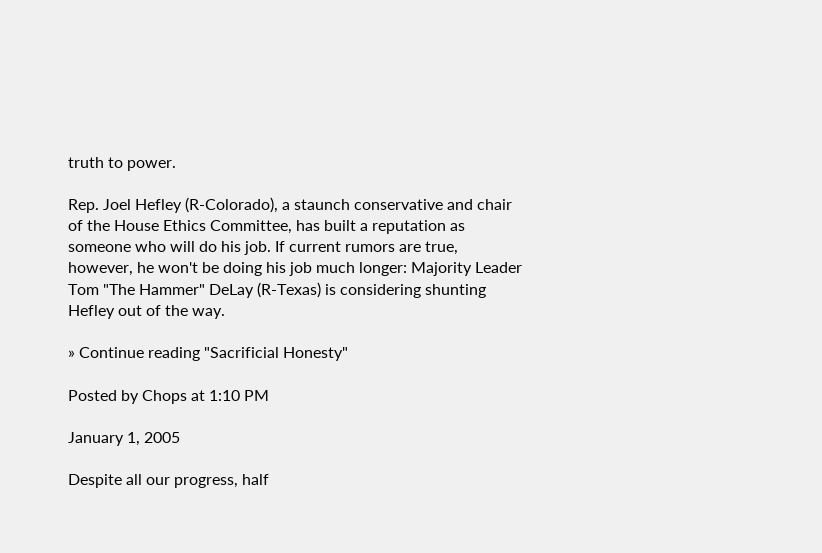truth to power.

Rep. Joel Hefley (R-Colorado), a staunch conservative and chair of the House Ethics Committee, has built a reputation as someone who will do his job. If current rumors are true, however, he won't be doing his job much longer: Majority Leader Tom "The Hammer" DeLay (R-Texas) is considering shunting Hefley out of the way.

» Continue reading "Sacrificial Honesty"

Posted by Chops at 1:10 PM

January 1, 2005

Despite all our progress, half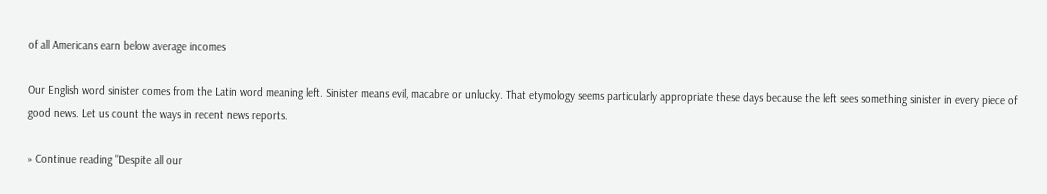of all Americans earn below average incomes

Our English word sinister comes from the Latin word meaning left. Sinister means evil, macabre or unlucky. That etymology seems particularly appropriate these days because the left sees something sinister in every piece of good news. Let us count the ways in recent news reports.

» Continue reading "Despite all our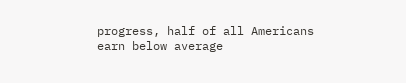progress, half of all Americans earn below average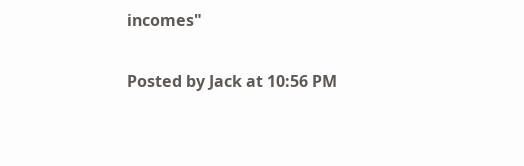incomes"

Posted by Jack at 10:56 PM